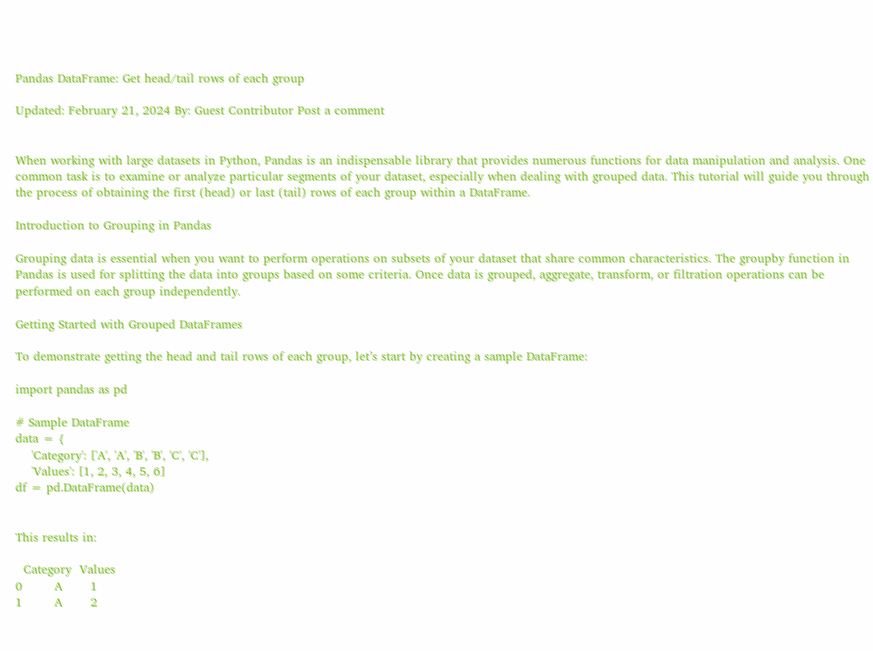Pandas DataFrame: Get head/tail rows of each group

Updated: February 21, 2024 By: Guest Contributor Post a comment


When working with large datasets in Python, Pandas is an indispensable library that provides numerous functions for data manipulation and analysis. One common task is to examine or analyze particular segments of your dataset, especially when dealing with grouped data. This tutorial will guide you through the process of obtaining the first (head) or last (tail) rows of each group within a DataFrame.

Introduction to Grouping in Pandas

Grouping data is essential when you want to perform operations on subsets of your dataset that share common characteristics. The groupby function in Pandas is used for splitting the data into groups based on some criteria. Once data is grouped, aggregate, transform, or filtration operations can be performed on each group independently.

Getting Started with Grouped DataFrames

To demonstrate getting the head and tail rows of each group, let’s start by creating a sample DataFrame:

import pandas as pd

# Sample DataFrame
data = {
    'Category': ['A', 'A', 'B', 'B', 'C', 'C'],
    'Values': [1, 2, 3, 4, 5, 6]
df = pd.DataFrame(data)


This results in:

  Category  Values
0        A       1
1        A       2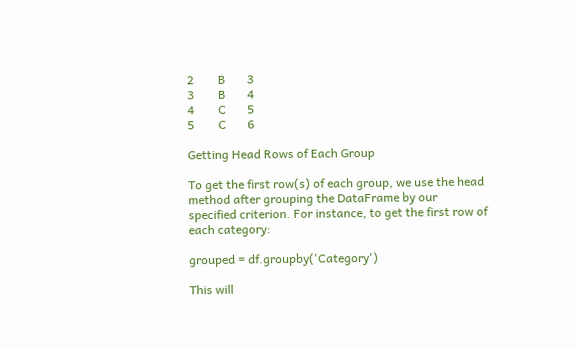2        B       3
3        B       4
4        C       5
5        C       6

Getting Head Rows of Each Group

To get the first row(s) of each group, we use the head method after grouping the DataFrame by our specified criterion. For instance, to get the first row of each category:

grouped = df.groupby('Category')

This will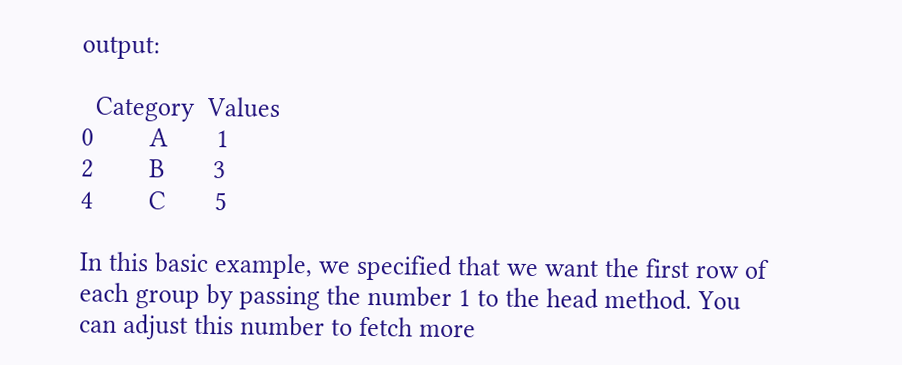output:

  Category  Values
0        A       1
2        B       3
4        C       5

In this basic example, we specified that we want the first row of each group by passing the number 1 to the head method. You can adjust this number to fetch more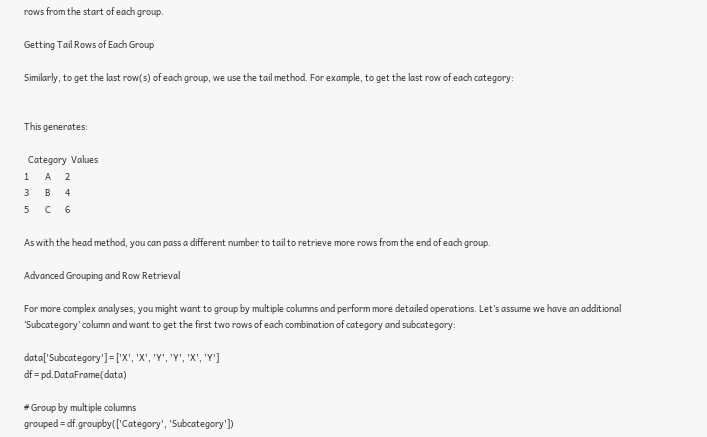rows from the start of each group.

Getting Tail Rows of Each Group

Similarly, to get the last row(s) of each group, we use the tail method. For example, to get the last row of each category:


This generates:

  Category  Values
1        A       2
3        B       4
5        C       6

As with the head method, you can pass a different number to tail to retrieve more rows from the end of each group.

Advanced Grouping and Row Retrieval

For more complex analyses, you might want to group by multiple columns and perform more detailed operations. Let’s assume we have an additional ‘Subcategory’ column and want to get the first two rows of each combination of category and subcategory:

data['Subcategory'] = ['X', 'X', 'Y', 'Y', 'X', 'Y']
df = pd.DataFrame(data)

# Group by multiple columns
grouped = df.groupby(['Category', 'Subcategory'])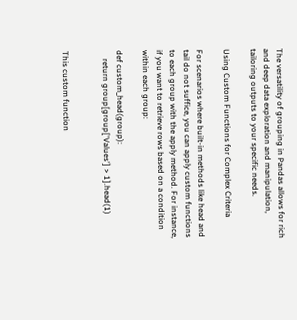The versatility of grouping in Pandas allows for rich and deep data exploration and manipulation, tailoring outputs to your specific needs.

Using Custom Functions for Complex Criteria

For scenarios where built-in methods like head and tail do not suffice, you can apply custom functions to each group with the apply method. For instance, if you want to retrieve rows based on a condition within each group:

def custom_head(group):
    return group[group['Values'] > 1].head(1)


This custom function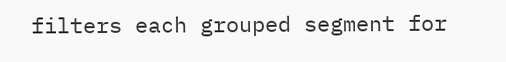filters each grouped segment for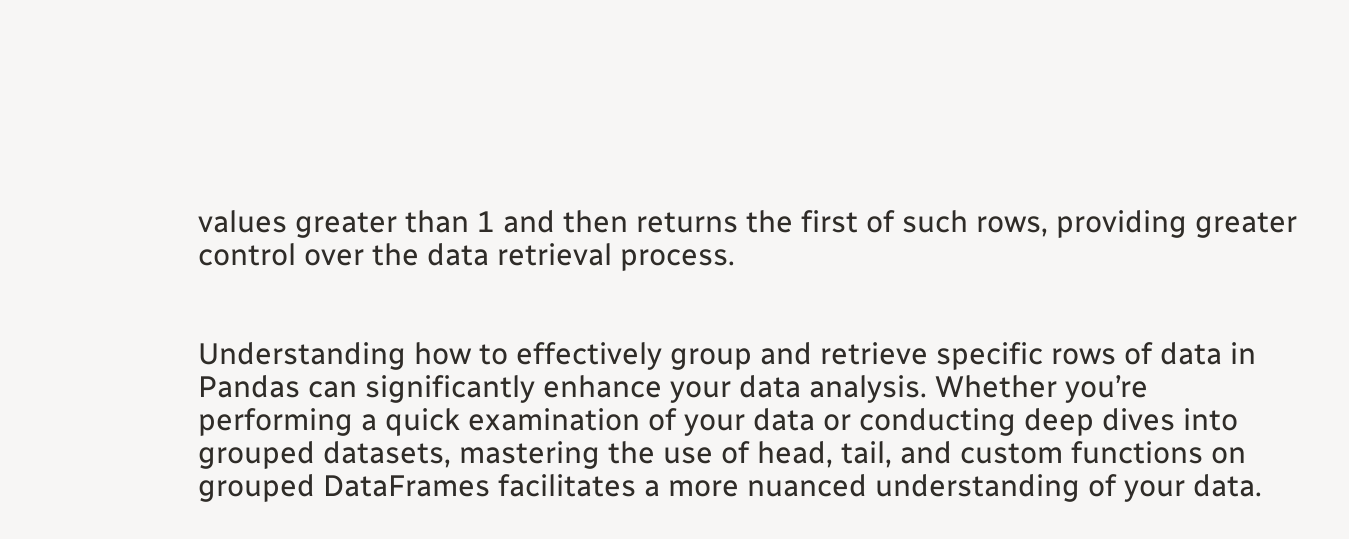values greater than 1 and then returns the first of such rows, providing greater control over the data retrieval process.


Understanding how to effectively group and retrieve specific rows of data in Pandas can significantly enhance your data analysis. Whether you’re performing a quick examination of your data or conducting deep dives into grouped datasets, mastering the use of head, tail, and custom functions on grouped DataFrames facilitates a more nuanced understanding of your data.